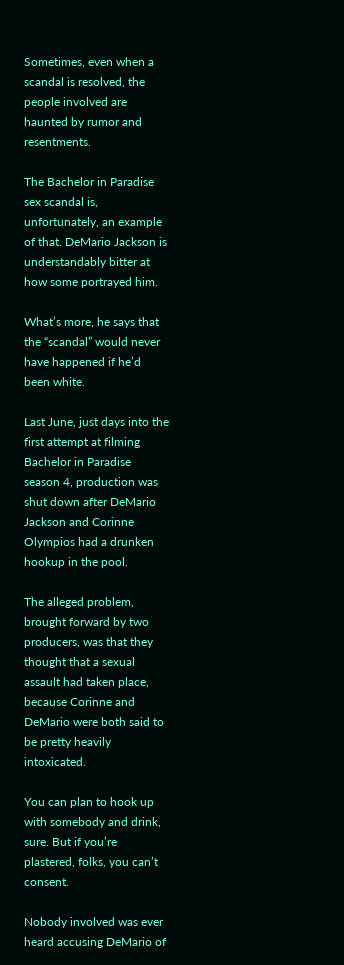Sometimes, even when a scandal is resolved, the people involved are haunted by rumor and resentments.

The Bachelor in Paradise sex scandal is, unfortunately, an example of that. DeMario Jackson is understandably bitter at how some portrayed him.

What’s more, he says that the “scandal” would never have happened if he’d been white.

Last June, just days into the first attempt at filming Bachelor in Paradise season 4, production was shut down after DeMario Jackson and Corinne Olympios had a drunken hookup in the pool.

The alleged problem, brought forward by two producers, was that they thought that a sexual assault had taken place, because Corinne and DeMario were both said to be pretty heavily intoxicated.

You can plan to hook up with somebody and drink, sure. But if you’re plastered, folks, you can’t consent.

Nobody involved was ever heard accusing DeMario of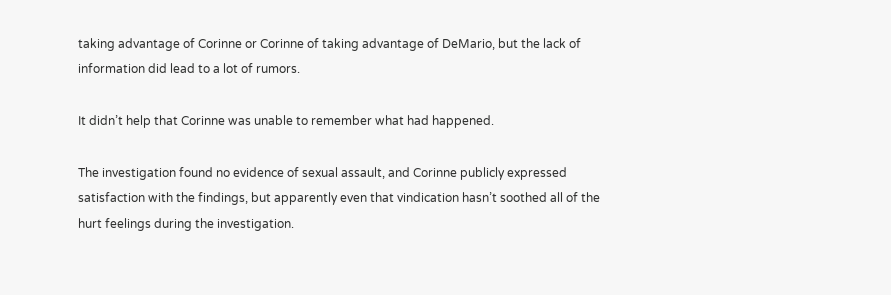taking advantage of Corinne or Corinne of taking advantage of DeMario, but the lack of information did lead to a lot of rumors.

It didn’t help that Corinne was unable to remember what had happened.

The investigation found no evidence of sexual assault, and Corinne publicly expressed satisfaction with the findings, but apparently even that vindication hasn’t soothed all of the hurt feelings during the investigation.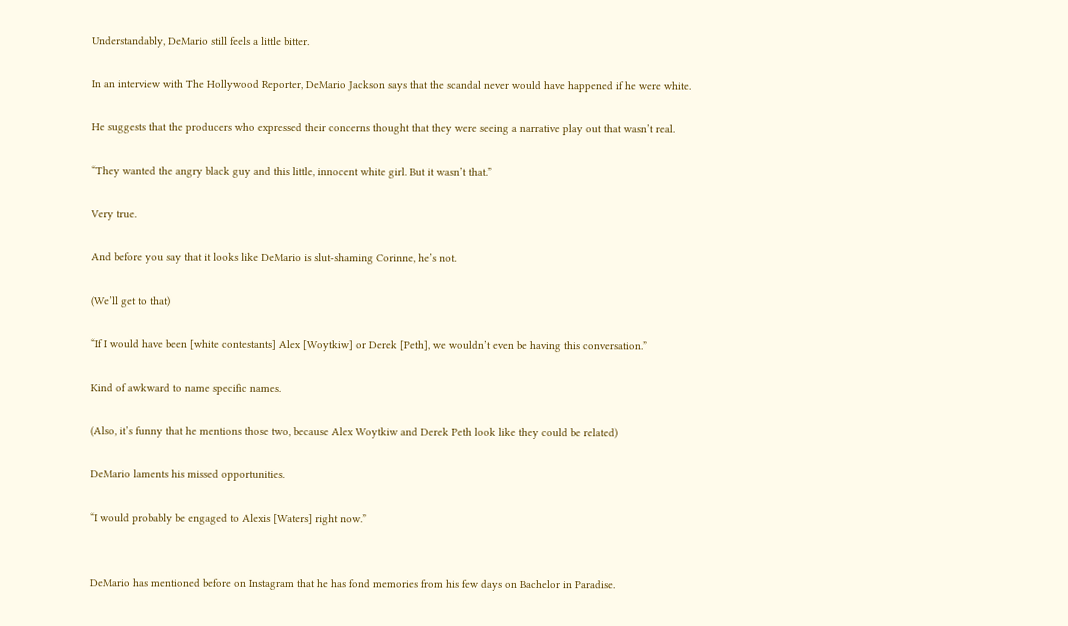Understandably, DeMario still feels a little bitter.

In an interview with The Hollywood Reporter, DeMario Jackson says that the scandal never would have happened if he were white.

He suggests that the producers who expressed their concerns thought that they were seeing a narrative play out that wasn’t real.

“They wanted the angry black guy and this little, innocent white girl. But it wasn’t that.”

Very true.

And before you say that it looks like DeMario is slut-shaming Corinne, he’s not.

(We’ll get to that)

“If I would have been [white contestants] Alex [Woytkiw] or Derek [Peth], we wouldn’t even be having this conversation.”

Kind of awkward to name specific names.

(Also, it’s funny that he mentions those two, because Alex Woytkiw and Derek Peth look like they could be related)

DeMario laments his missed opportunities.

“I would probably be engaged to Alexis [Waters] right now.”


DeMario has mentioned before on Instagram that he has fond memories from his few days on Bachelor in Paradise.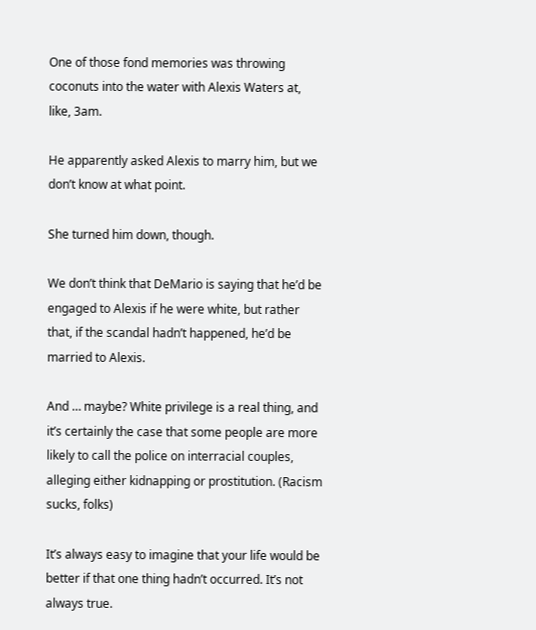One of those fond memories was throwing coconuts into the water with Alexis Waters at, like, 3am.

He apparently asked Alexis to marry him, but we don’t know at what point.

She turned him down, though.

We don’t think that DeMario is saying that he’d be engaged to Alexis if he were white, but rather that, if the scandal hadn’t happened, he’d be married to Alexis.

And … maybe? White privilege is a real thing, and it’s certainly the case that some people are more likely to call the police on interracial couples, alleging either kidnapping or prostitution. (Racism sucks, folks)

It’s always easy to imagine that your life would be better if that one thing hadn’t occurred. It’s not always true.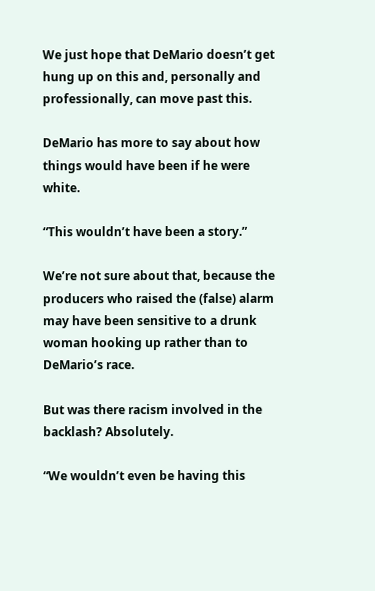We just hope that DeMario doesn’t get hung up on this and, personally and professionally, can move past this.

DeMario has more to say about how things would have been if he were white.

“This wouldn’t have been a story.”

We’re not sure about that, because the producers who raised the (false) alarm may have been sensitive to a drunk woman hooking up rather than to DeMario’s race.

But was there racism involved in the backlash? Absolutely.

“We wouldn’t even be having this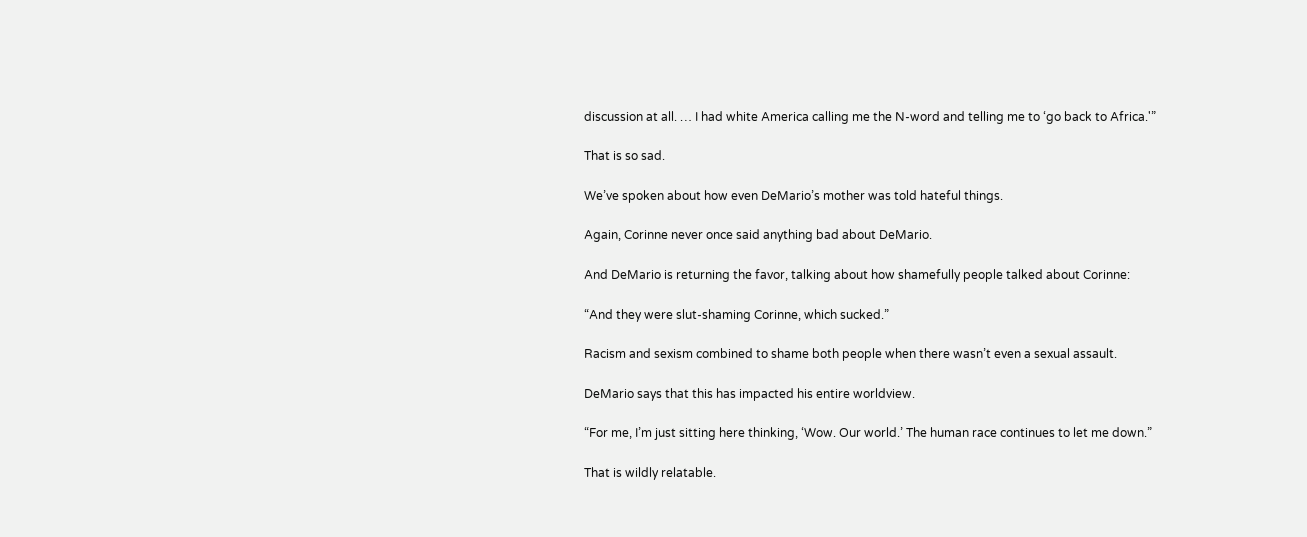discussion at all. … I had white America calling me the N-word and telling me to ‘go back to Africa.'”

That is so sad.

We’ve spoken about how even DeMario’s mother was told hateful things.

Again, Corinne never once said anything bad about DeMario.

And DeMario is returning the favor, talking about how shamefully people talked about Corinne:

“And they were slut-shaming Corinne, which sucked.”

Racism and sexism combined to shame both people when there wasn’t even a sexual assault.

DeMario says that this has impacted his entire worldview.

“For me, I’m just sitting here thinking, ‘Wow. Our world.’ The human race continues to let me down.”

That is wildly relatable.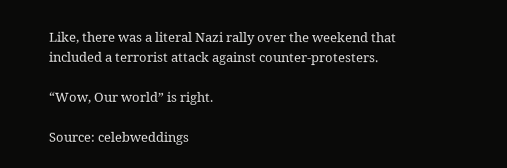Like, there was a literal Nazi rally over the weekend that included a terrorist attack against counter-protesters.

“Wow, Our world” is right.

Source: celebweddings